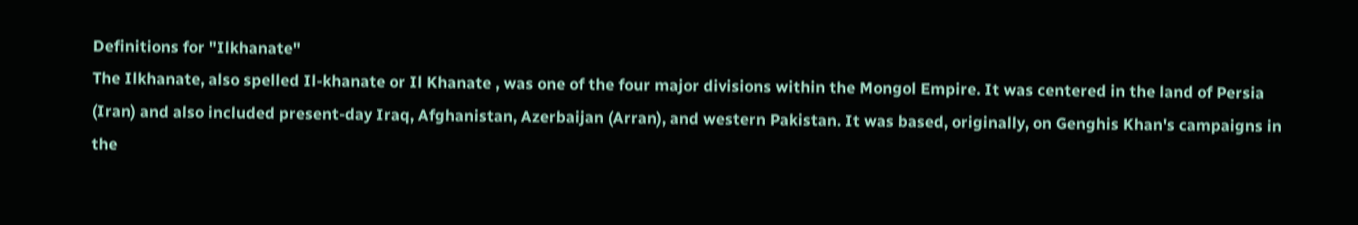Definitions for "Ilkhanate"
The Ilkhanate, also spelled Il-khanate or Il Khanate , was one of the four major divisions within the Mongol Empire. It was centered in the land of Persia (Iran) and also included present-day Iraq, Afghanistan, Azerbaijan (Arran), and western Pakistan. It was based, originally, on Genghis Khan's campaigns in the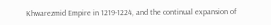Khwarezmid Empire in 1219-1224, and the continual expansion of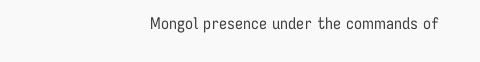Mongol presence under the commands of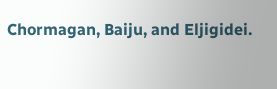Chormagan, Baiju, and Eljigidei.